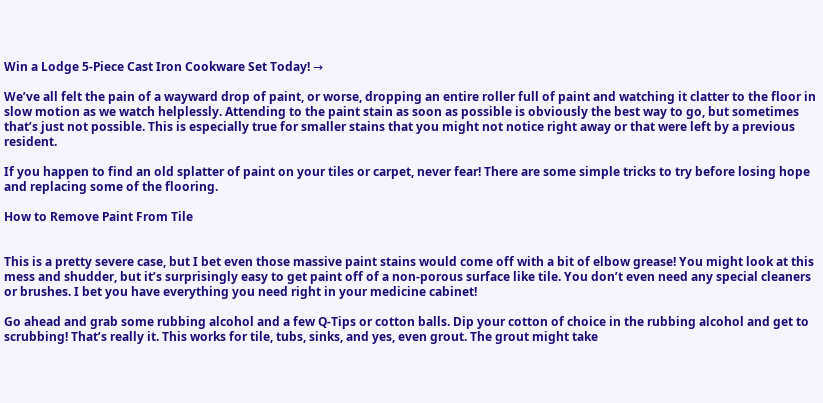Win a Lodge 5-Piece Cast Iron Cookware Set Today! →

We’ve all felt the pain of a wayward drop of paint, or worse, dropping an entire roller full of paint and watching it clatter to the floor in slow motion as we watch helplessly. Attending to the paint stain as soon as possible is obviously the best way to go, but sometimes that’s just not possible. This is especially true for smaller stains that you might not notice right away or that were left by a previous resident.

If you happen to find an old splatter of paint on your tiles or carpet, never fear! There are some simple tricks to try before losing hope and replacing some of the flooring.

How to Remove Paint From Tile


This is a pretty severe case, but I bet even those massive paint stains would come off with a bit of elbow grease! You might look at this mess and shudder, but it’s surprisingly easy to get paint off of a non-porous surface like tile. You don’t even need any special cleaners or brushes. I bet you have everything you need right in your medicine cabinet!

Go ahead and grab some rubbing alcohol and a few Q-Tips or cotton balls. Dip your cotton of choice in the rubbing alcohol and get to scrubbing! That’s really it. This works for tile, tubs, sinks, and yes, even grout. The grout might take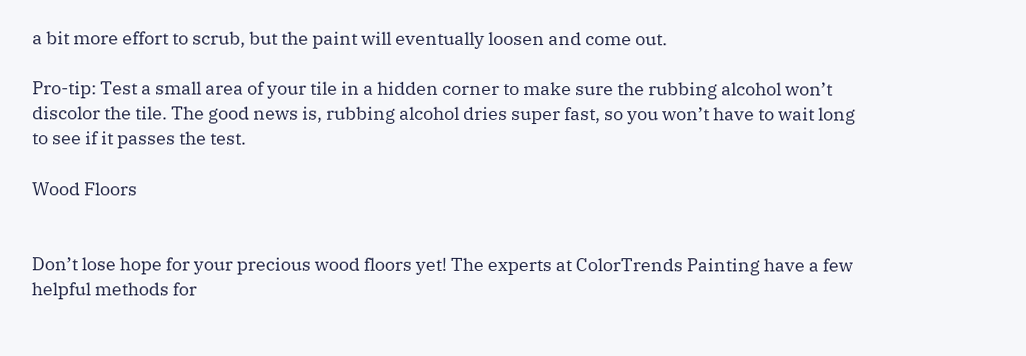a bit more effort to scrub, but the paint will eventually loosen and come out.

Pro-tip: Test a small area of your tile in a hidden corner to make sure the rubbing alcohol won’t discolor the tile. The good news is, rubbing alcohol dries super fast, so you won’t have to wait long to see if it passes the test.

Wood Floors


Don’t lose hope for your precious wood floors yet! The experts at ColorTrends Painting have a few helpful methods for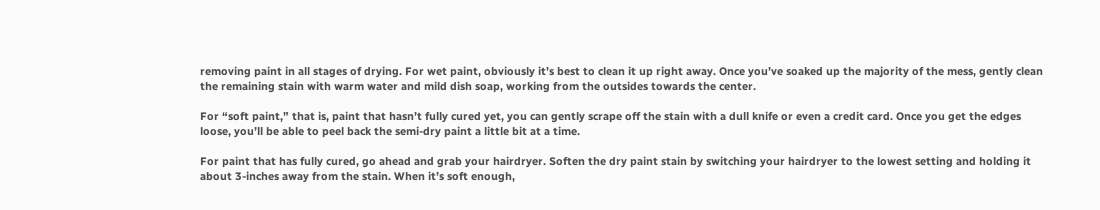removing paint in all stages of drying. For wet paint, obviously it’s best to clean it up right away. Once you’ve soaked up the majority of the mess, gently clean the remaining stain with warm water and mild dish soap, working from the outsides towards the center.

For “soft paint,” that is, paint that hasn’t fully cured yet, you can gently scrape off the stain with a dull knife or even a credit card. Once you get the edges loose, you’ll be able to peel back the semi-dry paint a little bit at a time.

For paint that has fully cured, go ahead and grab your hairdryer. Soften the dry paint stain by switching your hairdryer to the lowest setting and holding it about 3-inches away from the stain. When it’s soft enough,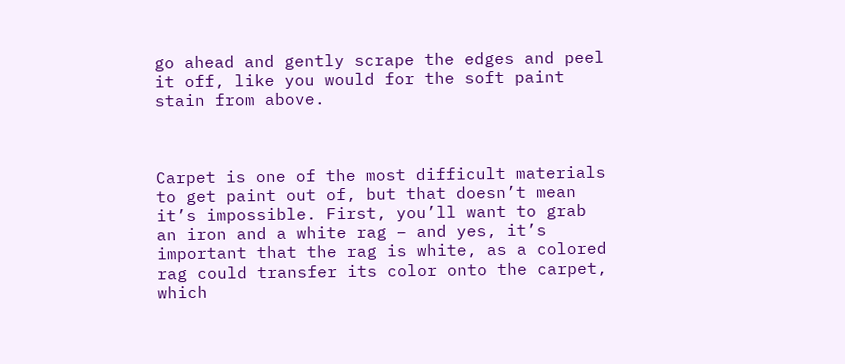go ahead and gently scrape the edges and peel it off, like you would for the soft paint stain from above.



Carpet is one of the most difficult materials to get paint out of, but that doesn’t mean it’s impossible. First, you’ll want to grab an iron and a white rag – and yes, it’s important that the rag is white, as a colored rag could transfer its color onto the carpet, which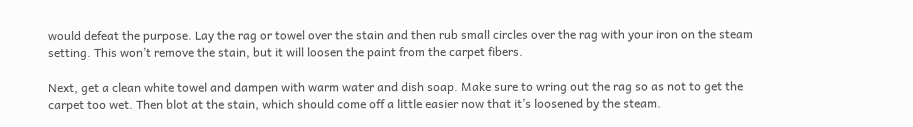would defeat the purpose. Lay the rag or towel over the stain and then rub small circles over the rag with your iron on the steam setting. This won’t remove the stain, but it will loosen the paint from the carpet fibers.

Next, get a clean white towel and dampen with warm water and dish soap. Make sure to wring out the rag so as not to get the carpet too wet. Then blot at the stain, which should come off a little easier now that it’s loosened by the steam.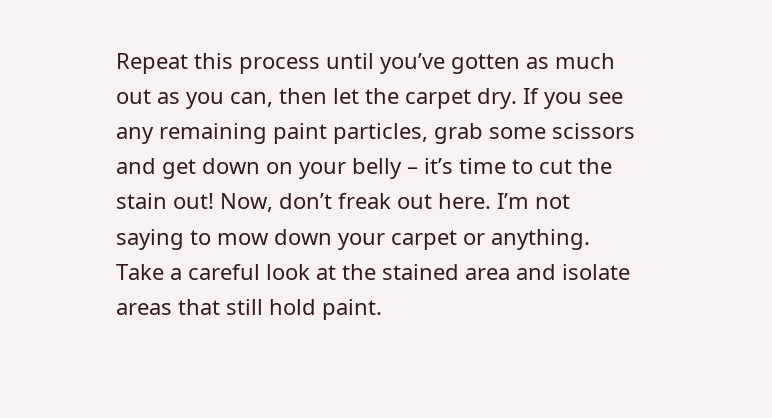Repeat this process until you’ve gotten as much out as you can, then let the carpet dry. If you see any remaining paint particles, grab some scissors and get down on your belly – it’s time to cut the stain out! Now, don’t freak out here. I’m not saying to mow down your carpet or anything. Take a careful look at the stained area and isolate areas that still hold paint.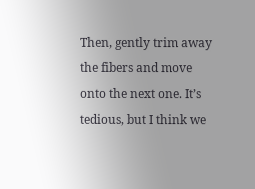Then, gently trim away the fibers and move onto the next one. It’s tedious, but I think we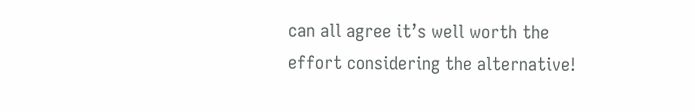can all agree it’s well worth the effort considering the alternative!